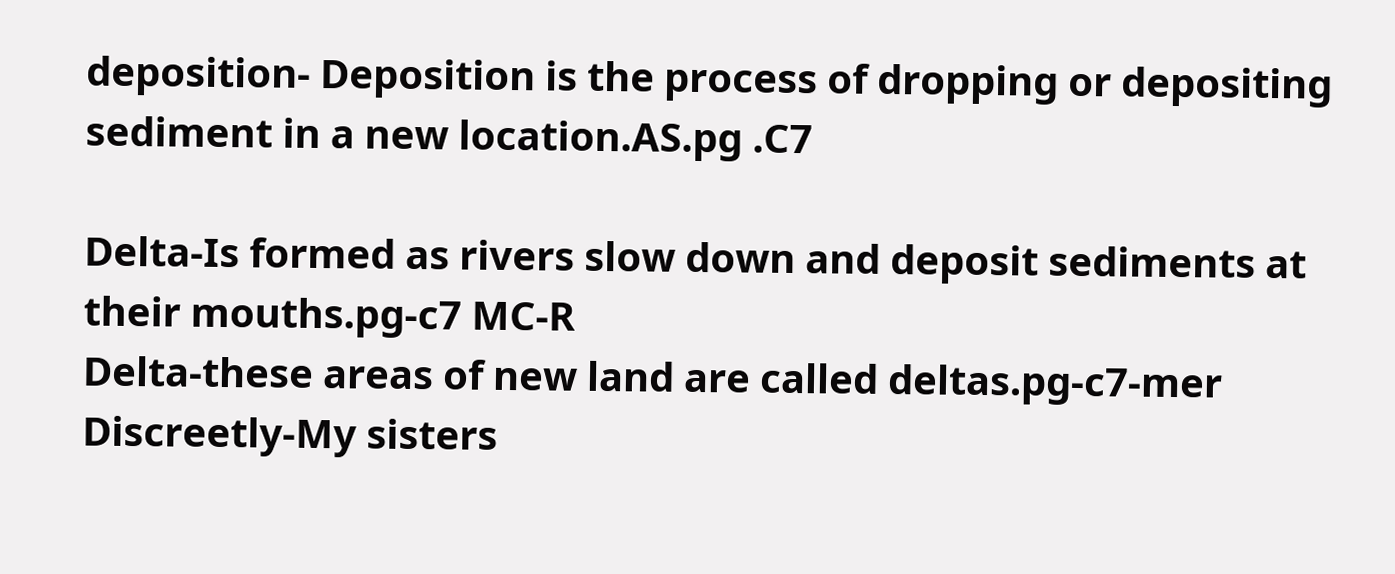deposition- Deposition is the process of dropping or depositing sediment in a new location.AS.pg .C7

Delta-Is formed as rivers slow down and deposit sediments at their mouths.pg-c7 MC-R
Delta-these areas of new land are called deltas.pg-c7-mer
Discreetly-My sisters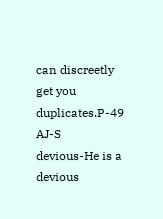can discreetly get you duplicates.P-49 AJ-S
devious-He is a devious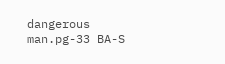dangerous man.pg-33 BA-S